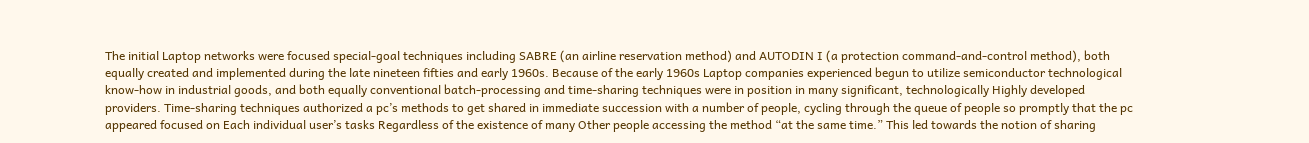The initial Laptop networks were focused special-goal techniques including SABRE (an airline reservation method) and AUTODIN I (a protection command-and-control method), both equally created and implemented during the late nineteen fifties and early 1960s. Because of the early 1960s Laptop companies experienced begun to utilize semiconductor technological know-how in industrial goods, and both equally conventional batch-processing and time-sharing techniques were in position in many significant, technologically Highly developed providers. Time-sharing techniques authorized a pc’s methods to get shared in immediate succession with a number of people, cycling through the queue of people so promptly that the pc appeared focused on Each individual user’s tasks Regardless of the existence of many Other people accessing the method “at the same time.” This led towards the notion of sharing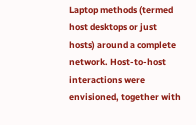Laptop methods (termed host desktops or just hosts) around a complete network. Host-to-host interactions were envisioned, together with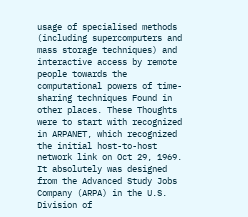usage of specialised methods (including supercomputers and mass storage techniques) and interactive access by remote people towards the computational powers of time-sharing techniques Found in other places. These Thoughts were to start with recognized in ARPANET, which recognized the initial host-to-host network link on Oct 29, 1969. It absolutely was designed from the Advanced Study Jobs Company (ARPA) in the U.S. Division of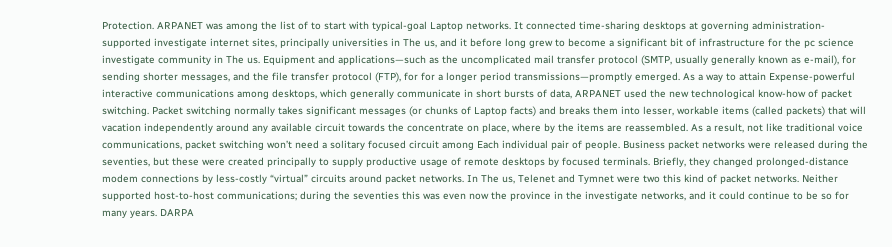Protection. ARPANET was among the list of to start with typical-goal Laptop networks. It connected time-sharing desktops at governing administration-supported investigate internet sites, principally universities in The us, and it before long grew to become a significant bit of infrastructure for the pc science investigate community in The us. Equipment and applications—such as the uncomplicated mail transfer protocol (SMTP, usually generally known as e-mail), for sending shorter messages, and the file transfer protocol (FTP), for for a longer period transmissions—promptly emerged. As a way to attain Expense-powerful interactive communications among desktops, which generally communicate in short bursts of data, ARPANET used the new technological know-how of packet switching. Packet switching normally takes significant messages (or chunks of Laptop facts) and breaks them into lesser, workable items (called packets) that will vacation independently around any available circuit towards the concentrate on place, where by the items are reassembled. As a result, not like traditional voice communications, packet switching won’t need a solitary focused circuit among Each individual pair of people. Business packet networks were released during the seventies, but these were created principally to supply productive usage of remote desktops by focused terminals. Briefly, they changed prolonged-distance modem connections by less-costly “virtual” circuits around packet networks. In The us, Telenet and Tymnet were two this kind of packet networks. Neither supported host-to-host communications; during the seventies this was even now the province in the investigate networks, and it could continue to be so for many years. DARPA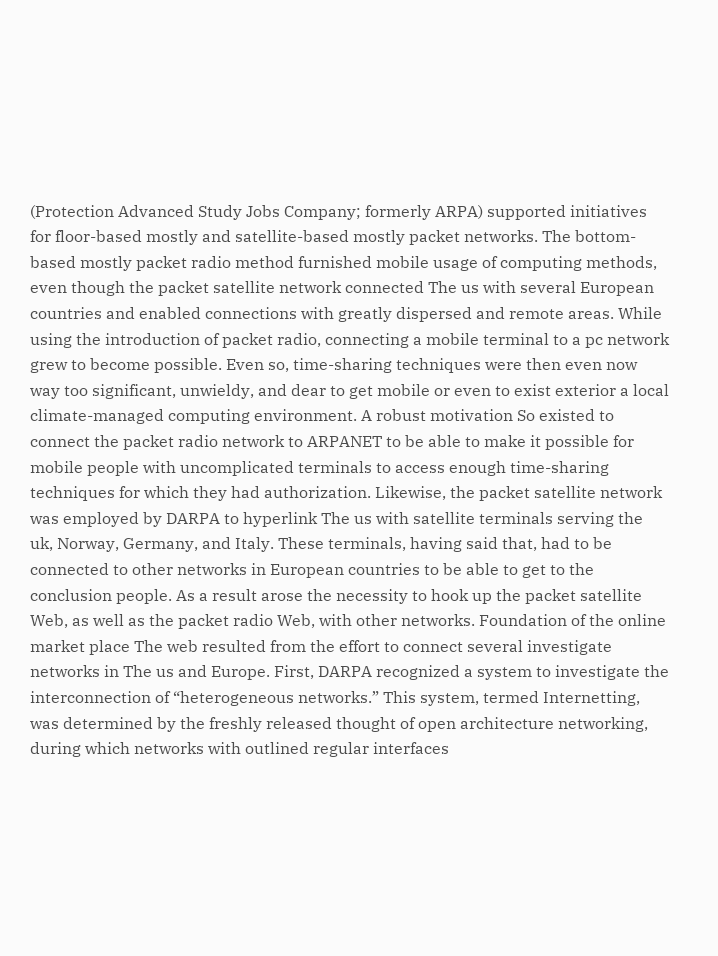(Protection Advanced Study Jobs Company; formerly ARPA) supported initiatives for floor-based mostly and satellite-based mostly packet networks. The bottom-based mostly packet radio method furnished mobile usage of computing methods, even though the packet satellite network connected The us with several European countries and enabled connections with greatly dispersed and remote areas. While using the introduction of packet radio, connecting a mobile terminal to a pc network grew to become possible. Even so, time-sharing techniques were then even now way too significant, unwieldy, and dear to get mobile or even to exist exterior a local climate-managed computing environment. A robust motivation So existed to connect the packet radio network to ARPANET to be able to make it possible for mobile people with uncomplicated terminals to access enough time-sharing techniques for which they had authorization. Likewise, the packet satellite network was employed by DARPA to hyperlink The us with satellite terminals serving the uk, Norway, Germany, and Italy. These terminals, having said that, had to be connected to other networks in European countries to be able to get to the conclusion people. As a result arose the necessity to hook up the packet satellite Web, as well as the packet radio Web, with other networks. Foundation of the online market place The web resulted from the effort to connect several investigate networks in The us and Europe. First, DARPA recognized a system to investigate the interconnection of “heterogeneous networks.” This system, termed Internetting, was determined by the freshly released thought of open architecture networking, during which networks with outlined regular interfaces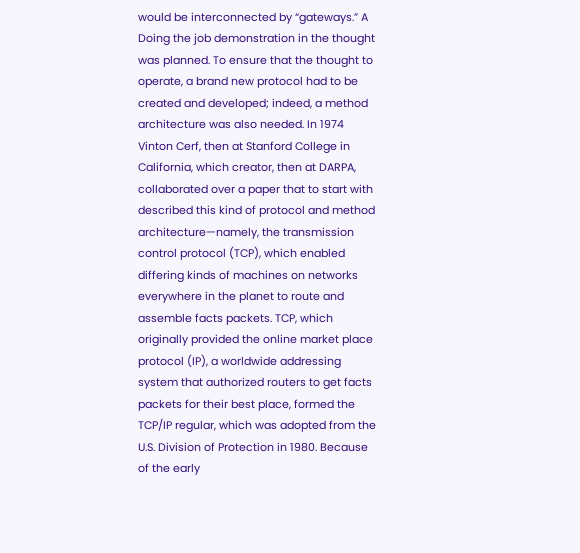would be interconnected by “gateways.” A Doing the job demonstration in the thought was planned. To ensure that the thought to operate, a brand new protocol had to be created and developed; indeed, a method architecture was also needed. In 1974 Vinton Cerf, then at Stanford College in California, which creator, then at DARPA, collaborated over a paper that to start with described this kind of protocol and method architecture—namely, the transmission control protocol (TCP), which enabled differing kinds of machines on networks everywhere in the planet to route and assemble facts packets. TCP, which originally provided the online market place protocol (IP), a worldwide addressing system that authorized routers to get facts packets for their best place, formed the TCP/IP regular, which was adopted from the U.S. Division of Protection in 1980. Because of the early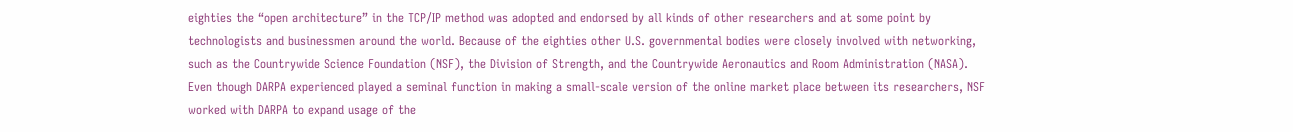eighties the “open architecture” in the TCP/IP method was adopted and endorsed by all kinds of other researchers and at some point by technologists and businessmen around the world. Because of the eighties other U.S. governmental bodies were closely involved with networking, such as the Countrywide Science Foundation (NSF), the Division of Strength, and the Countrywide Aeronautics and Room Administration (NASA). Even though DARPA experienced played a seminal function in making a small-scale version of the online market place between its researchers, NSF worked with DARPA to expand usage of the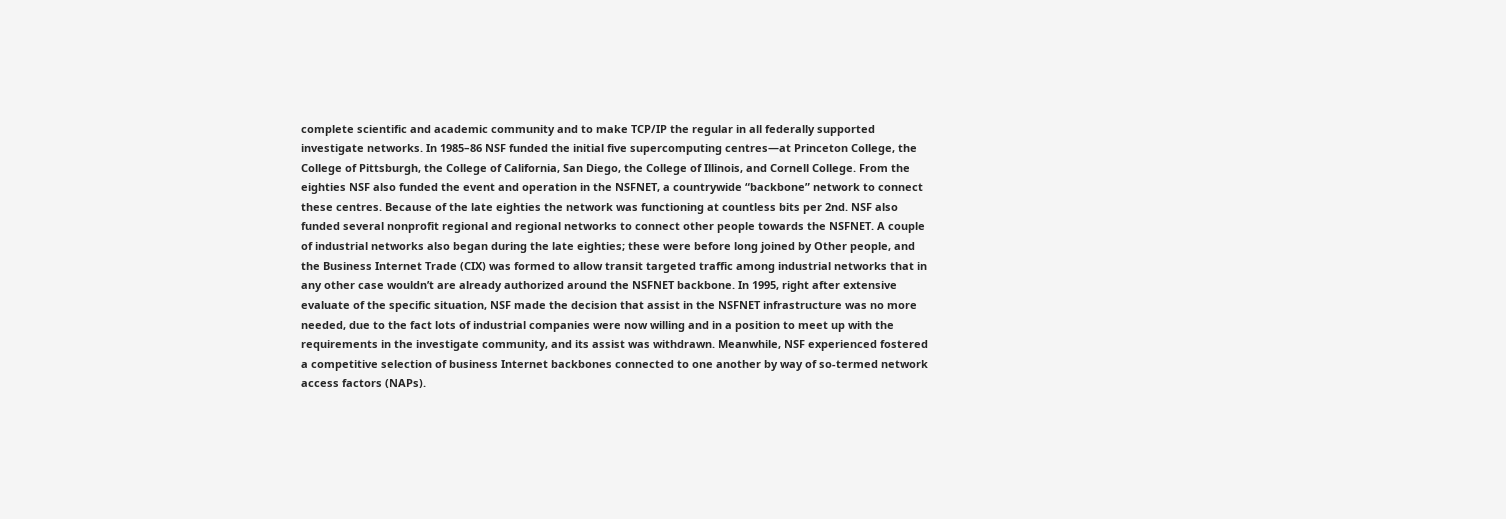complete scientific and academic community and to make TCP/IP the regular in all federally supported investigate networks. In 1985–86 NSF funded the initial five supercomputing centres—at Princeton College, the College of Pittsburgh, the College of California, San Diego, the College of Illinois, and Cornell College. From the eighties NSF also funded the event and operation in the NSFNET, a countrywide “backbone” network to connect these centres. Because of the late eighties the network was functioning at countless bits per 2nd. NSF also funded several nonprofit regional and regional networks to connect other people towards the NSFNET. A couple of industrial networks also began during the late eighties; these were before long joined by Other people, and the Business Internet Trade (CIX) was formed to allow transit targeted traffic among industrial networks that in any other case wouldn’t are already authorized around the NSFNET backbone. In 1995, right after extensive evaluate of the specific situation, NSF made the decision that assist in the NSFNET infrastructure was no more needed, due to the fact lots of industrial companies were now willing and in a position to meet up with the requirements in the investigate community, and its assist was withdrawn. Meanwhile, NSF experienced fostered a competitive selection of business Internet backbones connected to one another by way of so-termed network access factors (NAPs).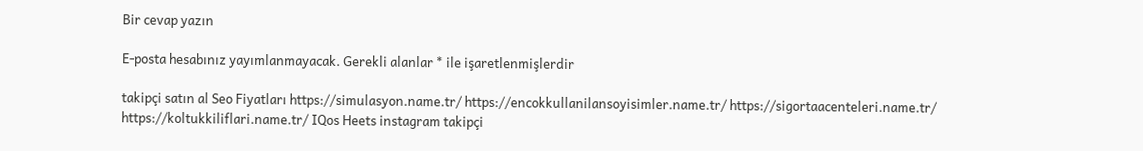Bir cevap yazın

E-posta hesabınız yayımlanmayacak. Gerekli alanlar * ile işaretlenmişlerdir

takipçi satın al Seo Fiyatları https://simulasyon.name.tr/ https://encokkullanilansoyisimler.name.tr/ https://sigortaacenteleri.name.tr/ https://koltukkiliflari.name.tr/ IQos Heets instagram takipçi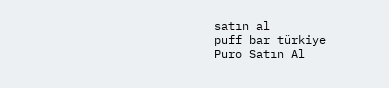satın al
puff bar türkiye
Puro Satın Al